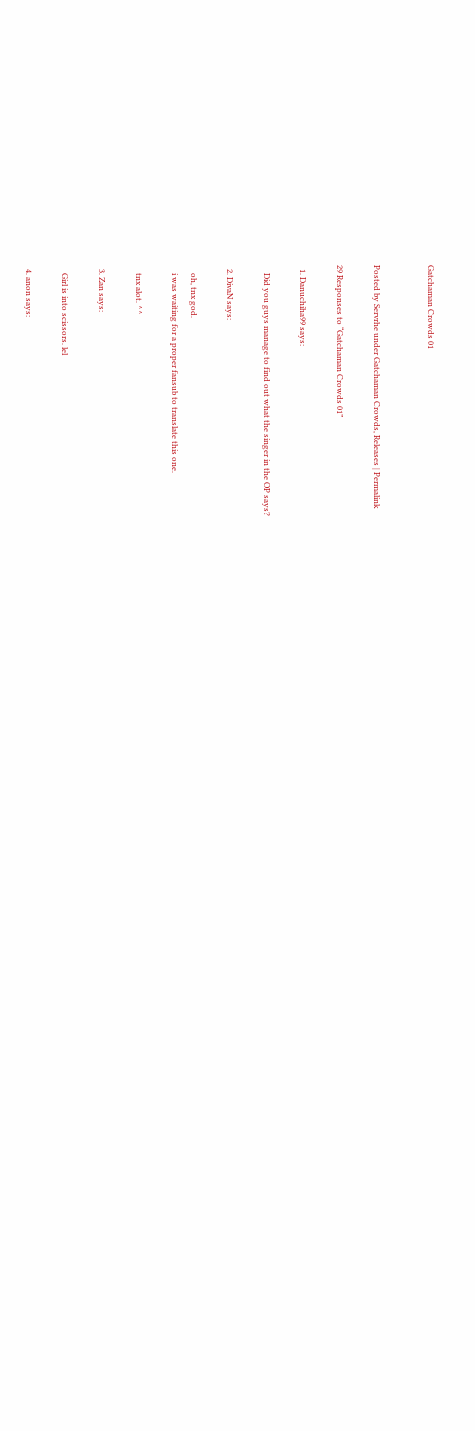Gatchaman Crowds 01


Posted by Servrhe under Gatchaman Crowds, Releases | Permalink

29 Responses to “Gatchaman Crowds 01”

  1. Danuchiha99 says:

    Did you guys manage to find out what the singer in the OP says?

  2. DivaN says:

    oh, tnx god.
    i was waiting for a proper fansub to translate this one.

    tnx alot. ^^

  3. Zan says:

    Girl is into scissors. lel

  4. anon says: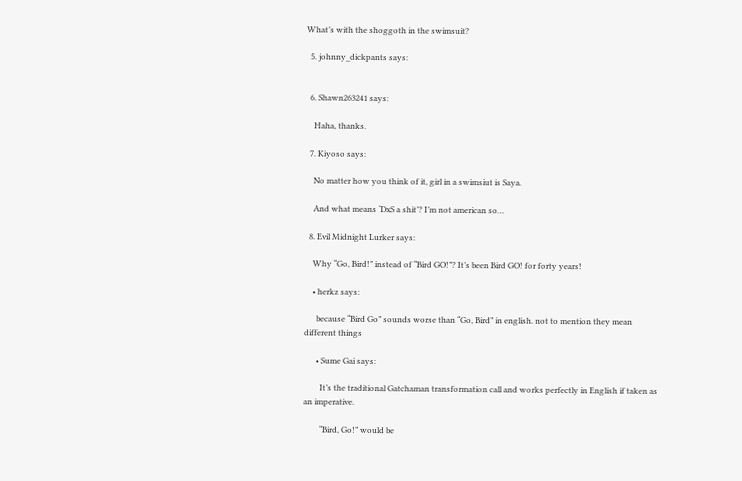What’s with the shoggoth in the swimsuit?

  5. johnny_dickpants says:


  6. Shawn263241 says:

    Haha, thanks.

  7. Kiyoso says:

    No matter how you think of it, girl in a swimsiut is Saya.

    And what means ‘DxS a shit’? I’m not american so…

  8. Evil Midnight Lurker says:

    Why “Go, Bird!” instead of “Bird GO!”? It’s been Bird GO! for forty years!

    • herkz says:

      because “Bird Go” sounds worse than “Go, Bird” in english. not to mention they mean different things

      • Sume Gai says:

        It’s the traditional Gatchaman transformation call and works perfectly in English if taken as an imperative.

        “Bird, Go!” would be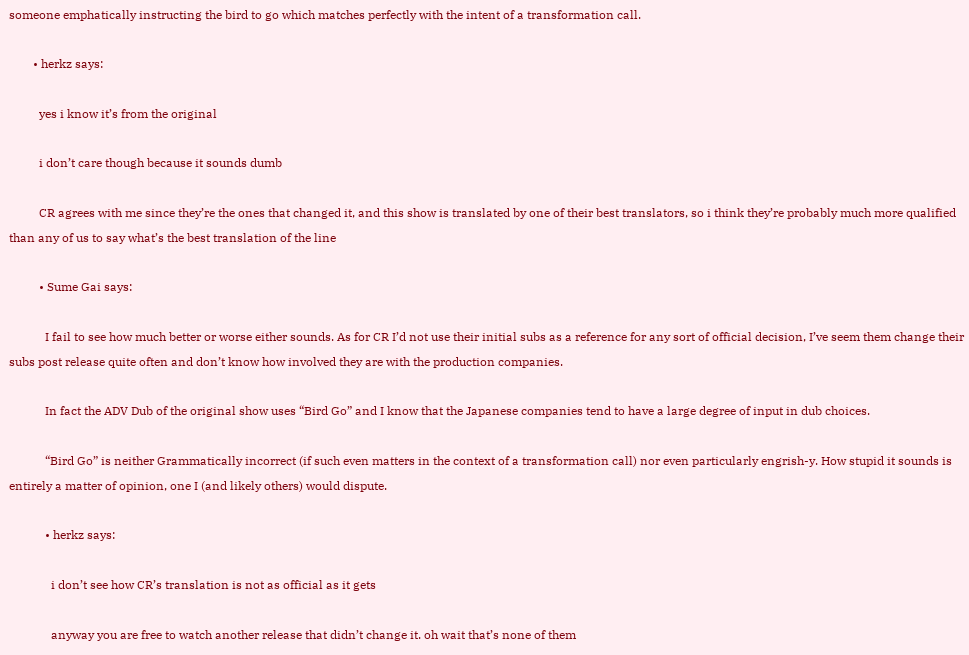someone emphatically instructing the bird to go which matches perfectly with the intent of a transformation call.

        • herkz says:

          yes i know it’s from the original

          i don’t care though because it sounds dumb

          CR agrees with me since they’re the ones that changed it, and this show is translated by one of their best translators, so i think they’re probably much more qualified than any of us to say what’s the best translation of the line

          • Sume Gai says:

            I fail to see how much better or worse either sounds. As for CR I’d not use their initial subs as a reference for any sort of official decision, I’ve seem them change their subs post release quite often and don’t know how involved they are with the production companies.

            In fact the ADV Dub of the original show uses “Bird Go” and I know that the Japanese companies tend to have a large degree of input in dub choices.

            “Bird Go” is neither Grammatically incorrect (if such even matters in the context of a transformation call) nor even particularly engrish-y. How stupid it sounds is entirely a matter of opinion, one I (and likely others) would dispute.

            • herkz says:

              i don’t see how CR’s translation is not as official as it gets

              anyway you are free to watch another release that didn’t change it. oh wait that’s none of them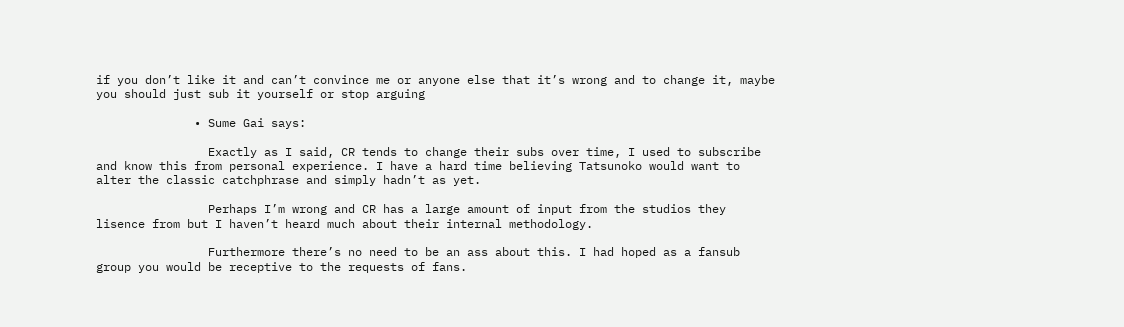if you don’t like it and can’t convince me or anyone else that it’s wrong and to change it, maybe you should just sub it yourself or stop arguing

              • Sume Gai says:

                Exactly as I said, CR tends to change their subs over time, I used to subscribe and know this from personal experience. I have a hard time believing Tatsunoko would want to alter the classic catchphrase and simply hadn’t as yet.

                Perhaps I’m wrong and CR has a large amount of input from the studios they lisence from but I haven’t heard much about their internal methodology.

                Furthermore there’s no need to be an ass about this. I had hoped as a fansub group you would be receptive to the requests of fans.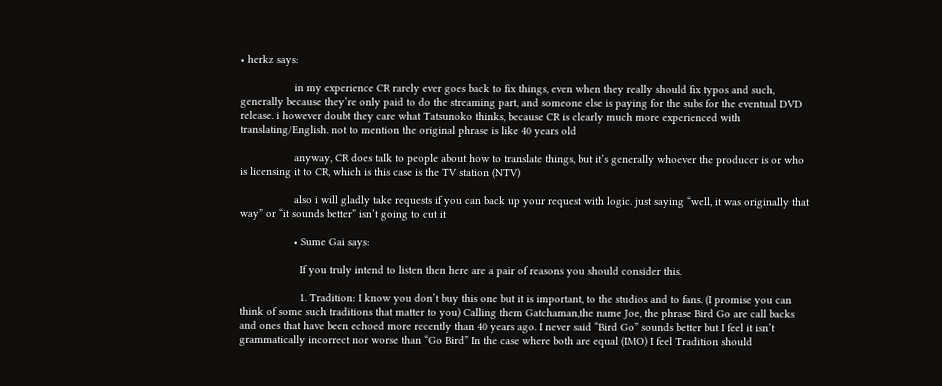• herkz says:

                  in my experience CR rarely ever goes back to fix things, even when they really should fix typos and such, generally because they’re only paid to do the streaming part, and someone else is paying for the subs for the eventual DVD release. i however doubt they care what Tatsunoko thinks, because CR is clearly much more experienced with translating/English. not to mention the original phrase is like 40 years old

                  anyway, CR does talk to people about how to translate things, but it’s generally whoever the producer is or who is licensing it to CR, which is this case is the TV station (NTV)

                  also i will gladly take requests if you can back up your request with logic. just saying “well, it was originally that way” or “it sounds better” isn’t going to cut it

                  • Sume Gai says:

                    If you truly intend to listen then here are a pair of reasons you should consider this.

                    1. Tradition: I know you don’t buy this one but it is important, to the studios and to fans. (I promise you can think of some such traditions that matter to you) Calling them Gatchaman,the name Joe, the phrase Bird Go are call backs and ones that have been echoed more recently than 40 years ago. I never said “Bird Go” sounds better but I feel it isn’t grammatically incorrect nor worse than “Go Bird” In the case where both are equal (IMO) I feel Tradition should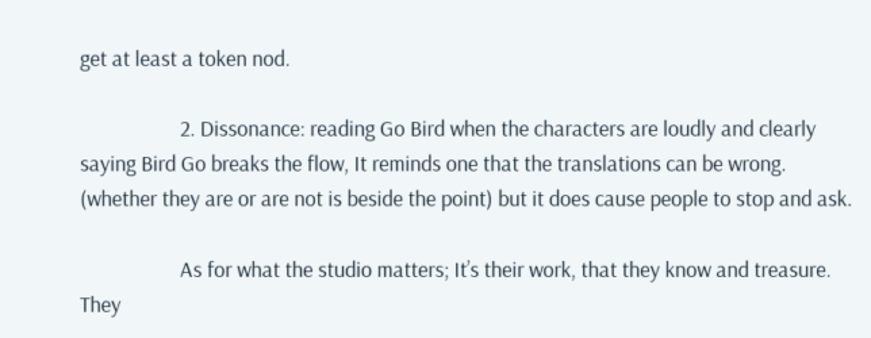get at least a token nod.

                    2. Dissonance: reading Go Bird when the characters are loudly and clearly saying Bird Go breaks the flow, It reminds one that the translations can be wrong. (whether they are or are not is beside the point) but it does cause people to stop and ask.

                    As for what the studio matters; It’s their work, that they know and treasure. They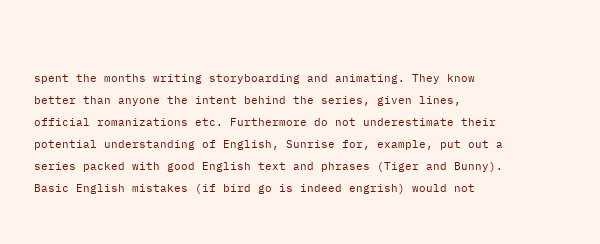spent the months writing storyboarding and animating. They know better than anyone the intent behind the series, given lines, official romanizations etc. Furthermore do not underestimate their potential understanding of English, Sunrise for, example, put out a series packed with good English text and phrases (Tiger and Bunny). Basic English mistakes (if bird go is indeed engrish) would not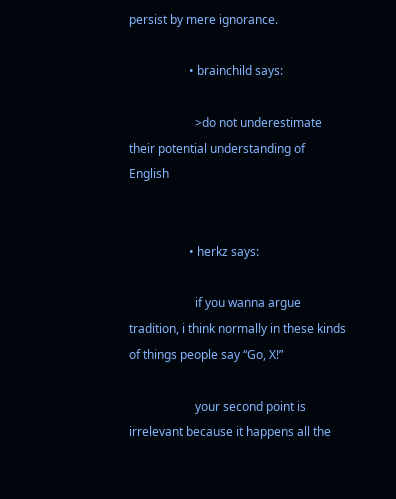persist by mere ignorance.

                    • brainchild says:

                      >do not underestimate their potential understanding of English


                    • herkz says:

                      if you wanna argue tradition, i think normally in these kinds of things people say “Go, X!”

                      your second point is irrelevant because it happens all the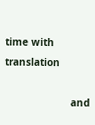time with translation

                      and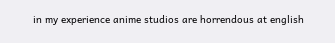in my experience anime studios are horrendous at english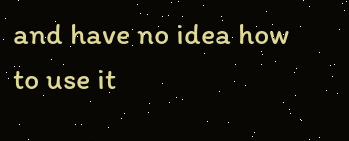and have no idea how to use it